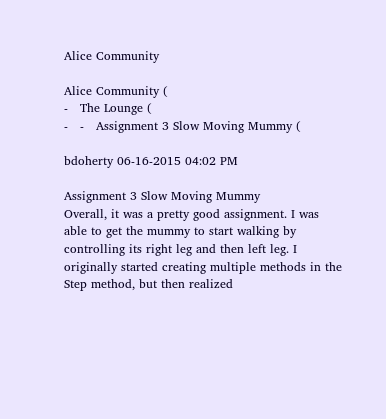Alice Community

Alice Community (
-   The Lounge (
-   -   Assignment 3 Slow Moving Mummy (

bdoherty 06-16-2015 04:02 PM

Assignment 3 Slow Moving Mummy
Overall, it was a pretty good assignment. I was able to get the mummy to start walking by controlling its right leg and then left leg. I originally started creating multiple methods in the Step method, but then realized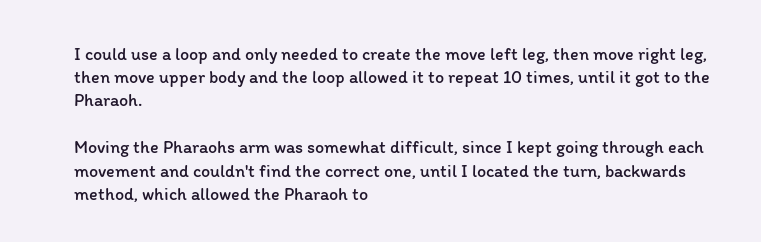I could use a loop and only needed to create the move left leg, then move right leg, then move upper body and the loop allowed it to repeat 10 times, until it got to the Pharaoh.

Moving the Pharaohs arm was somewhat difficult, since I kept going through each movement and couldn't find the correct one, until I located the turn, backwards method, which allowed the Pharaoh to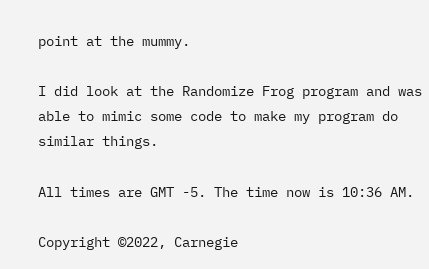point at the mummy.

I did look at the Randomize Frog program and was able to mimic some code to make my program do similar things.

All times are GMT -5. The time now is 10:36 AM.

Copyright ©2022, Carnegie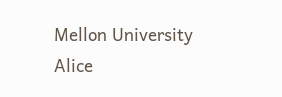Mellon University
Alice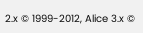2.x © 1999-2012, Alice 3.x ©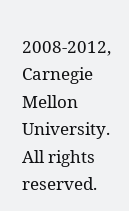2008-2012, Carnegie Mellon University. All rights reserved.